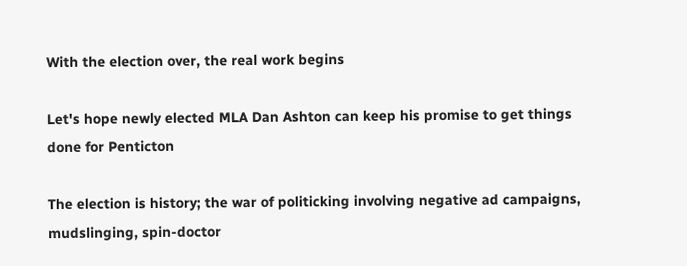With the election over, the real work begins

Let's hope newly elected MLA Dan Ashton can keep his promise to get things done for Penticton

The election is history; the war of politicking involving negative ad campaigns, mudslinging, spin-doctor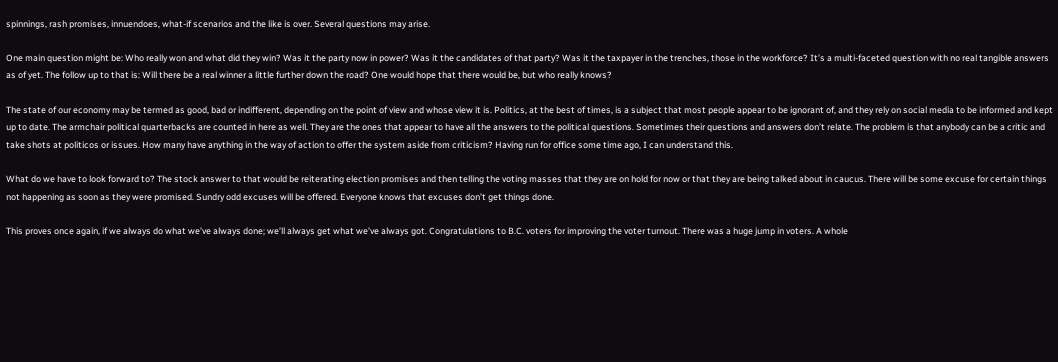spinnings, rash promises, innuendoes, what-if scenarios and the like is over. Several questions may arise.

One main question might be: Who really won and what did they win? Was it the party now in power? Was it the candidates of that party? Was it the taxpayer in the trenches, those in the workforce? It’s a multi-faceted question with no real tangible answers as of yet. The follow up to that is: Will there be a real winner a little further down the road? One would hope that there would be, but who really knows?

The state of our economy may be termed as good, bad or indifferent, depending on the point of view and whose view it is. Politics, at the best of times, is a subject that most people appear to be ignorant of, and they rely on social media to be informed and kept up to date. The armchair political quarterbacks are counted in here as well. They are the ones that appear to have all the answers to the political questions. Sometimes their questions and answers don’t relate. The problem is that anybody can be a critic and take shots at politicos or issues. How many have anything in the way of action to offer the system aside from criticism? Having run for office some time ago, I can understand this.

What do we have to look forward to? The stock answer to that would be reiterating election promises and then telling the voting masses that they are on hold for now or that they are being talked about in caucus. There will be some excuse for certain things not happening as soon as they were promised. Sundry odd excuses will be offered. Everyone knows that excuses don’t get things done.

This proves once again, if we always do what we’ve always done; we’ll always get what we’ve always got. Congratulations to B.C. voters for improving the voter turnout. There was a huge jump in voters. A whole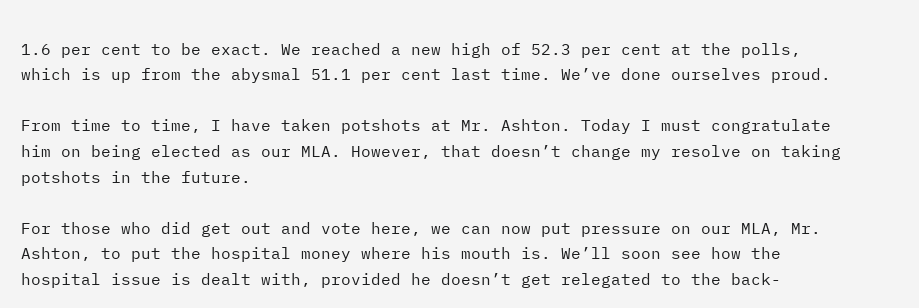1.6 per cent to be exact. We reached a new high of 52.3 per cent at the polls, which is up from the abysmal 51.1 per cent last time. We’ve done ourselves proud.

From time to time, I have taken potshots at Mr. Ashton. Today I must congratulate him on being elected as our MLA. However, that doesn’t change my resolve on taking potshots in the future.

For those who did get out and vote here, we can now put pressure on our MLA, Mr. Ashton, to put the hospital money where his mouth is. We’ll soon see how the hospital issue is dealt with, provided he doesn’t get relegated to the back-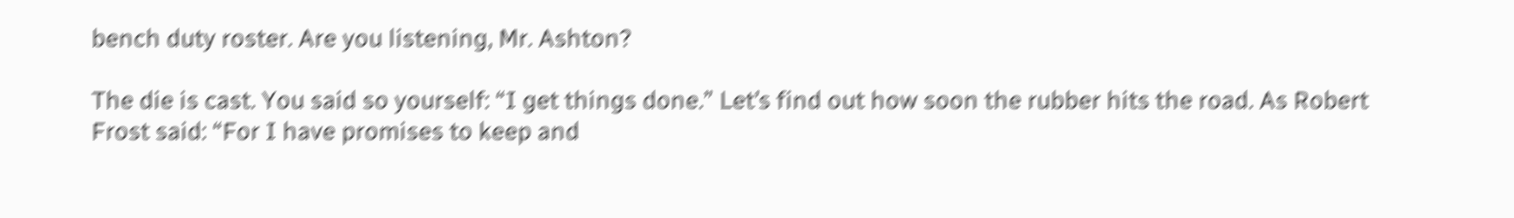bench duty roster. Are you listening, Mr. Ashton?

The die is cast. You said so yourself: “I get things done.” Let’s find out how soon the rubber hits the road. As Robert Frost said: “For I have promises to keep and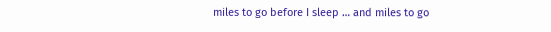miles to go before I sleep … and miles to go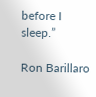before I sleep.”

Ron Barillaro